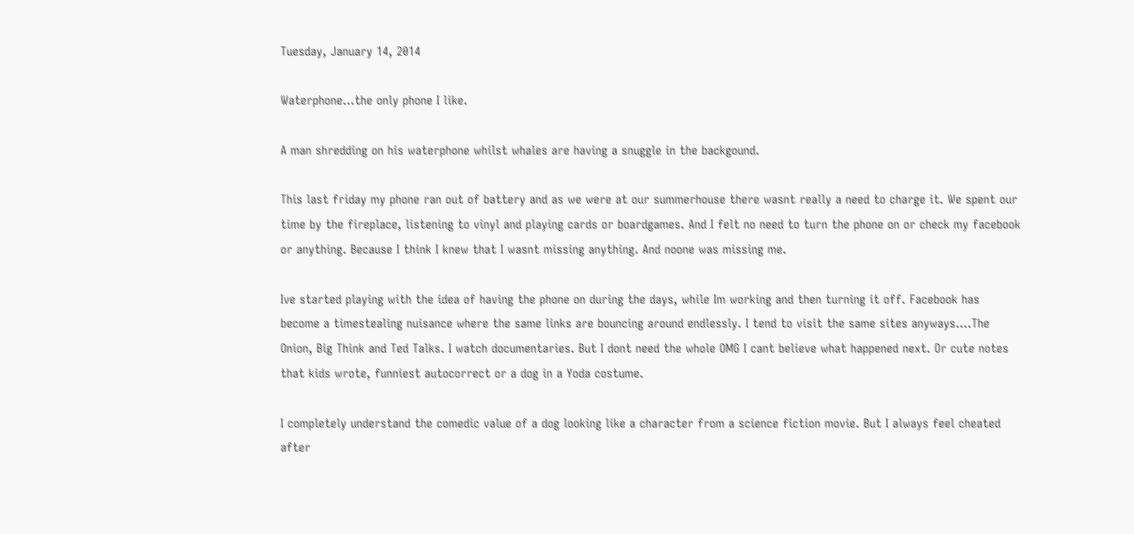Tuesday, January 14, 2014

Waterphone...the only phone I like.

A man shredding on his waterphone whilst whales are having a snuggle in the backgound.

This last friday my phone ran out of battery and as we were at our summerhouse there wasnt really a need to charge it. We spent our time by the fireplace, listening to vinyl and playing cards or boardgames. And I felt no need to turn the phone on or check my facebook or anything. Because I think I knew that I wasnt missing anything. And noone was missing me.

Ive started playing with the idea of having the phone on during the days, while Im working and then turning it off. Facebook has become a timestealing nuisance where the same links are bouncing around endlessly. I tend to visit the same sites anyways....The Onion, Big Think and Ted Talks. I watch documentaries. But I dont need the whole OMG I cant believe what happened next. Or cute notes that kids wrote, funniest autocorrect or a dog in a Yoda costume.

I completely understand the comedic value of a dog looking like a character from a science fiction movie. But I always feel cheated after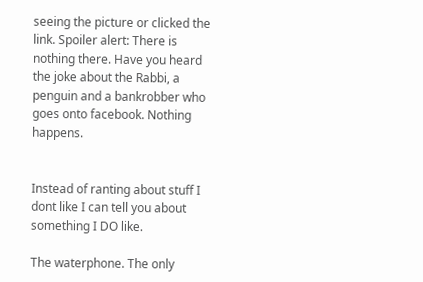seeing the picture or clicked the link. Spoiler alert: There is nothing there. Have you heard the joke about the Rabbi, a penguin and a bankrobber who goes onto facebook. Nothing happens.


Instead of ranting about stuff I dont like I can tell you about something I DO like.

The waterphone. The only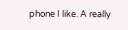phone I like. A really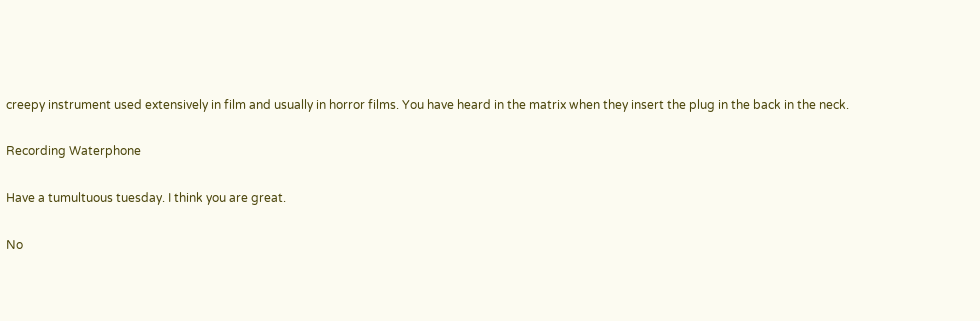creepy instrument used extensively in film and usually in horror films. You have heard in the matrix when they insert the plug in the back in the neck.

Recording Waterphone

Have a tumultuous tuesday. I think you are great.

No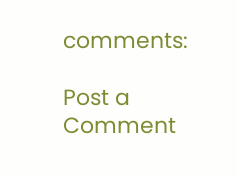comments:

Post a Comment